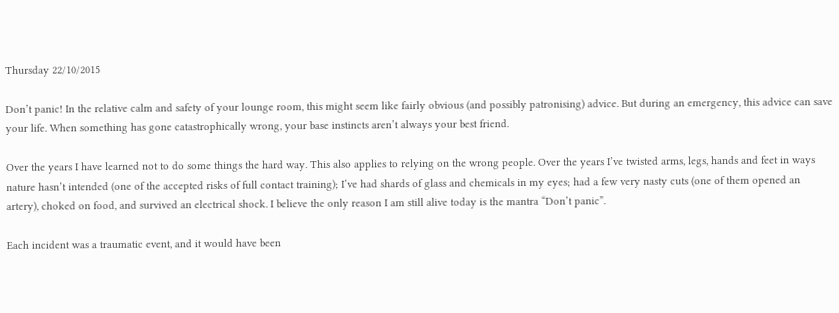Thursday 22/10/2015

Don’t panic! In the relative calm and safety of your lounge room, this might seem like fairly obvious (and possibly patronising) advice. But during an emergency, this advice can save your life. When something has gone catastrophically wrong, your base instincts aren’t always your best friend.

Over the years I have learned not to do some things the hard way. This also applies to relying on the wrong people. Over the years I’ve twisted arms, legs, hands and feet in ways nature hasn’t intended (one of the accepted risks of full contact training); I’ve had shards of glass and chemicals in my eyes; had a few very nasty cuts (one of them opened an artery), choked on food, and survived an electrical shock. I believe the only reason I am still alive today is the mantra “Don’t panic”.

Each incident was a traumatic event, and it would have been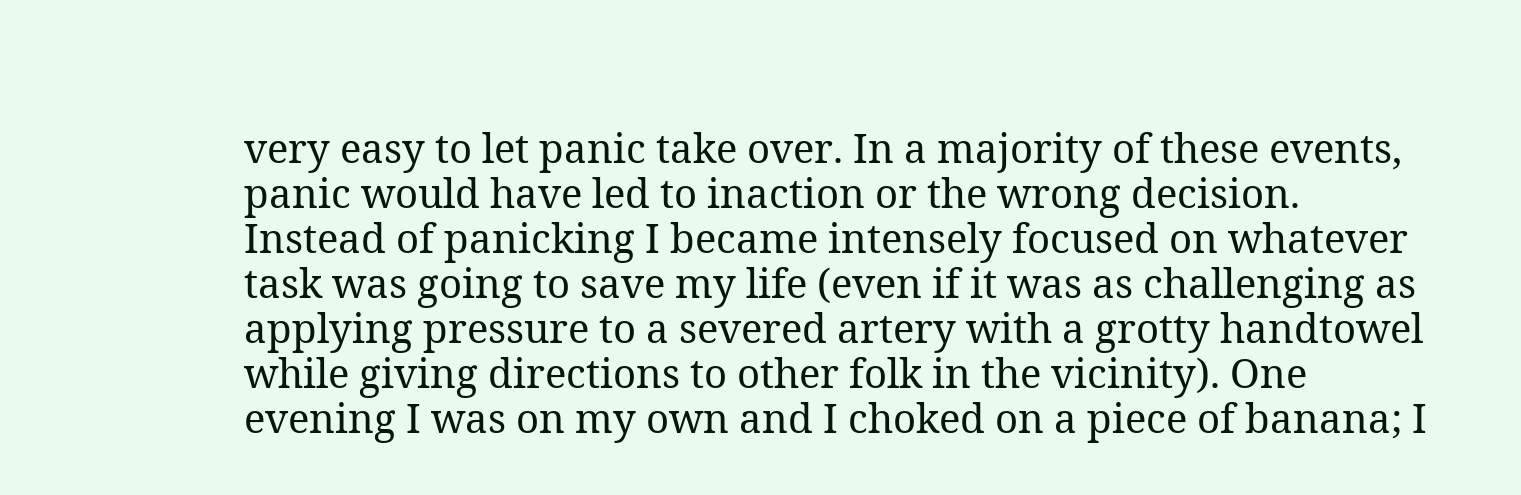very easy to let panic take over. In a majority of these events, panic would have led to inaction or the wrong decision. Instead of panicking I became intensely focused on whatever task was going to save my life (even if it was as challenging as applying pressure to a severed artery with a grotty handtowel while giving directions to other folk in the vicinity). One evening I was on my own and I choked on a piece of banana; I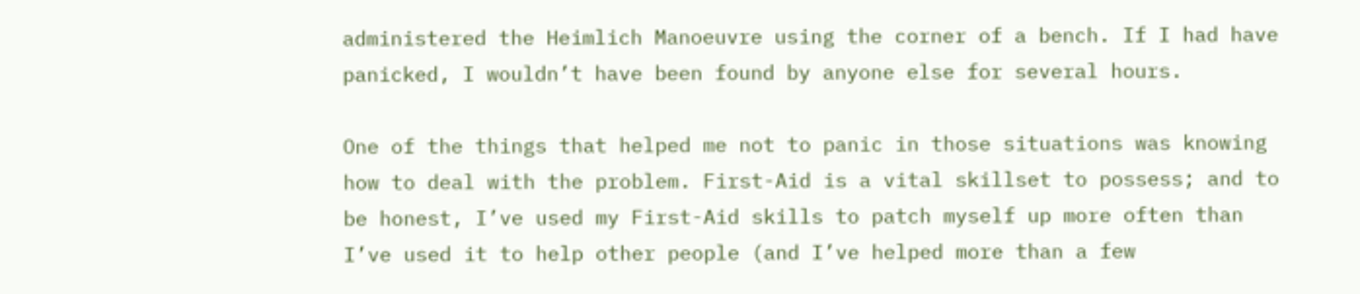administered the Heimlich Manoeuvre using the corner of a bench. If I had have panicked, I wouldn’t have been found by anyone else for several hours.

One of the things that helped me not to panic in those situations was knowing how to deal with the problem. First-Aid is a vital skillset to possess; and to be honest, I’ve used my First-Aid skills to patch myself up more often than I’ve used it to help other people (and I’ve helped more than a few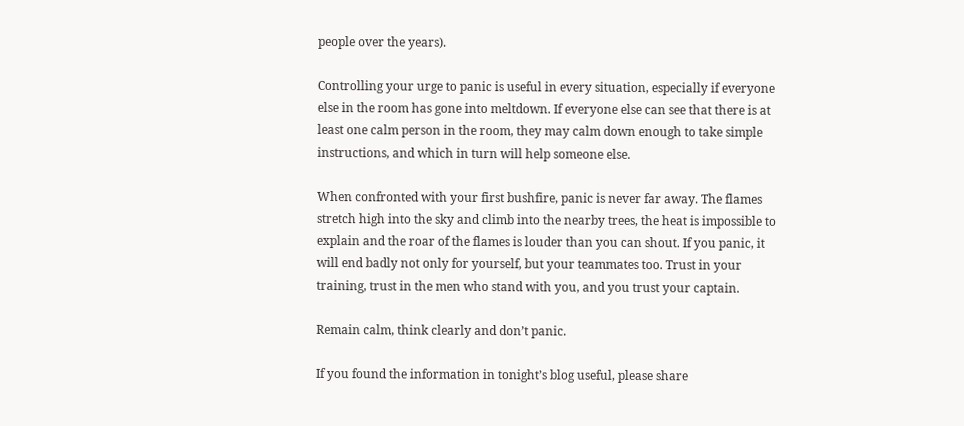people over the years).

Controlling your urge to panic is useful in every situation, especially if everyone else in the room has gone into meltdown. If everyone else can see that there is at least one calm person in the room, they may calm down enough to take simple instructions, and which in turn will help someone else.

When confronted with your first bushfire, panic is never far away. The flames stretch high into the sky and climb into the nearby trees, the heat is impossible to explain and the roar of the flames is louder than you can shout. If you panic, it will end badly not only for yourself, but your teammates too. Trust in your training, trust in the men who stand with you, and you trust your captain.

Remain calm, think clearly and don’t panic.

If you found the information in tonight’s blog useful, please share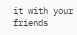it with your friends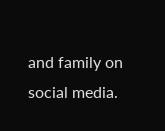and family on social media.